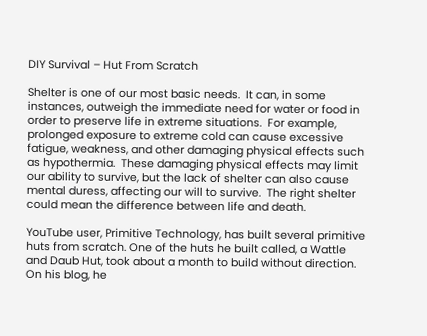DIY Survival – Hut From Scratch

Shelter is one of our most basic needs.  It can, in some instances, outweigh the immediate need for water or food in order to preserve life in extreme situations.  For example, prolonged exposure to extreme cold can cause excessive fatigue, weakness, and other damaging physical effects such as hypothermia.  These damaging physical effects may limit our ability to survive, but the lack of shelter can also cause mental duress, affecting our will to survive.  The right shelter could mean the difference between life and death.

YouTube user, Primitive Technology, has built several primitive huts from scratch. One of the huts he built called, a Wattle and Daub Hut, took about a month to build without direction. On his blog, he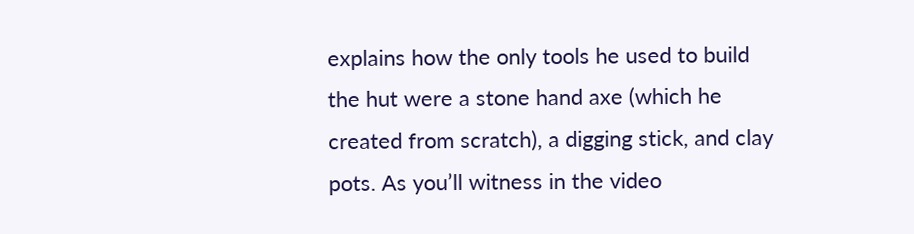explains how the only tools he used to build the hut were a stone hand axe (which he created from scratch), a digging stick, and clay pots. As you’ll witness in the video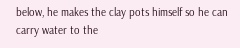below, he makes the clay pots himself so he can carry water to the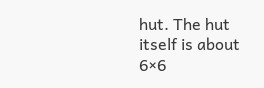hut. The hut itself is about 6×6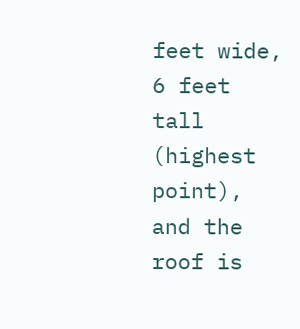feet wide, 6 feet tall (highest point), and the roof is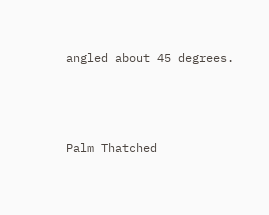angled about 45 degrees.




Palm Thatched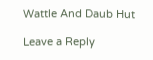Wattle And Daub Hut

Leave a Reply